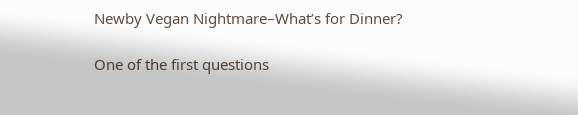Newby Vegan Nightmare–What’s for Dinner?

One of the first questions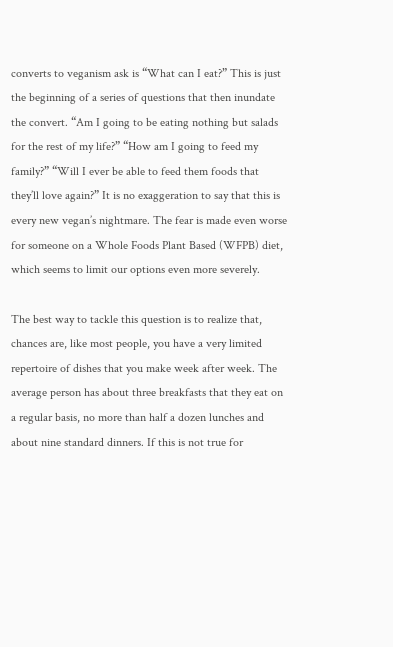converts to veganism ask is “What can I eat?” This is just the beginning of a series of questions that then inundate the convert. “Am I going to be eating nothing but salads for the rest of my life?” “How am I going to feed my family?” “Will I ever be able to feed them foods that they’ll love again?” It is no exaggeration to say that this is every new vegan’s nightmare. The fear is made even worse for someone on a Whole Foods Plant Based (WFPB) diet, which seems to limit our options even more severely.

The best way to tackle this question is to realize that, chances are, like most people, you have a very limited repertoire of dishes that you make week after week. The average person has about three breakfasts that they eat on a regular basis, no more than half a dozen lunches and about nine standard dinners. If this is not true for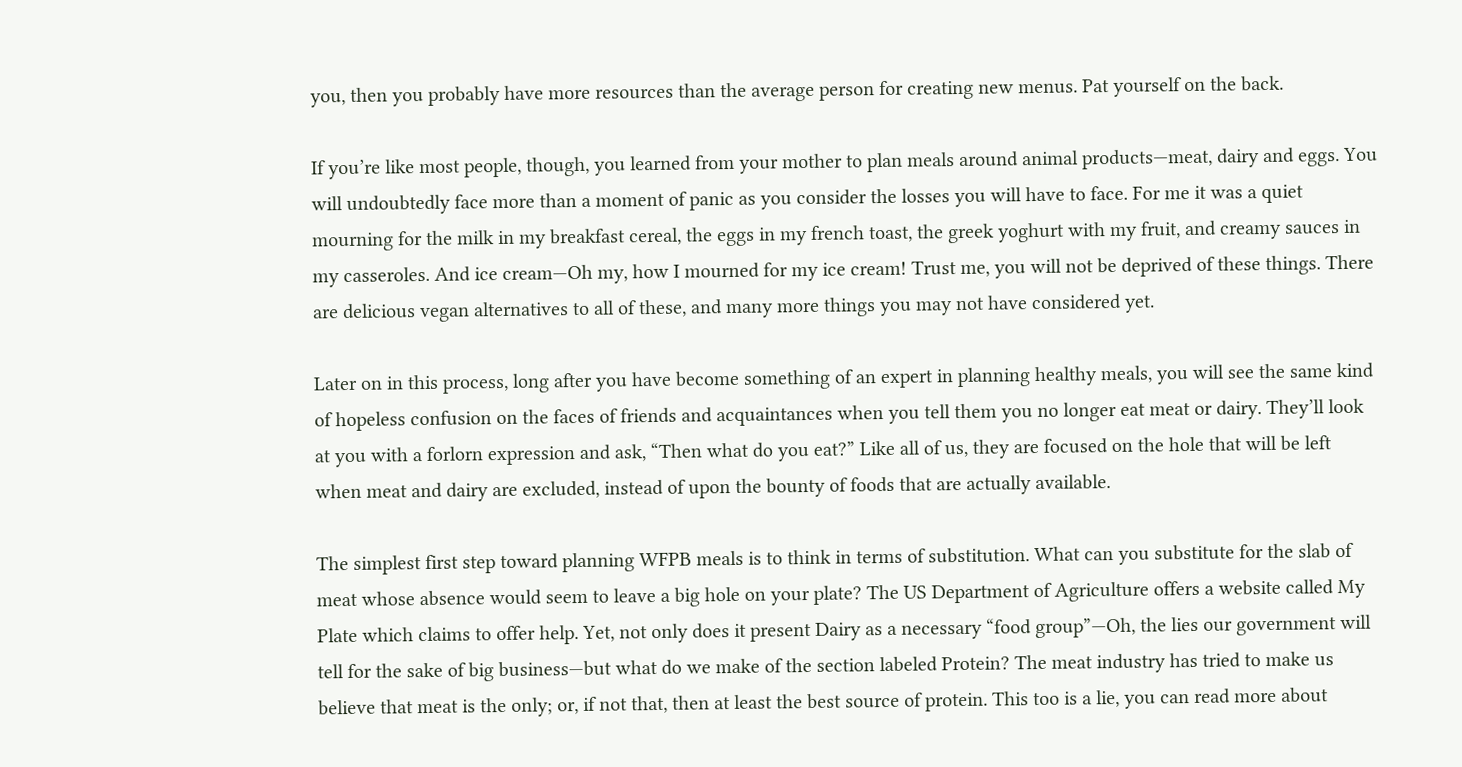you, then you probably have more resources than the average person for creating new menus. Pat yourself on the back.

If you’re like most people, though, you learned from your mother to plan meals around animal products—meat, dairy and eggs. You will undoubtedly face more than a moment of panic as you consider the losses you will have to face. For me it was a quiet mourning for the milk in my breakfast cereal, the eggs in my french toast, the greek yoghurt with my fruit, and creamy sauces in my casseroles. And ice cream—Oh my, how I mourned for my ice cream! Trust me, you will not be deprived of these things. There are delicious vegan alternatives to all of these, and many more things you may not have considered yet.

Later on in this process, long after you have become something of an expert in planning healthy meals, you will see the same kind of hopeless confusion on the faces of friends and acquaintances when you tell them you no longer eat meat or dairy. They’ll look at you with a forlorn expression and ask, “Then what do you eat?” Like all of us, they are focused on the hole that will be left when meat and dairy are excluded, instead of upon the bounty of foods that are actually available.

The simplest first step toward planning WFPB meals is to think in terms of substitution. What can you substitute for the slab of meat whose absence would seem to leave a big hole on your plate? The US Department of Agriculture offers a website called My Plate which claims to offer help. Yet, not only does it present Dairy as a necessary “food group”—Oh, the lies our government will tell for the sake of big business—but what do we make of the section labeled Protein? The meat industry has tried to make us believe that meat is the only; or, if not that, then at least the best source of protein. This too is a lie, you can read more about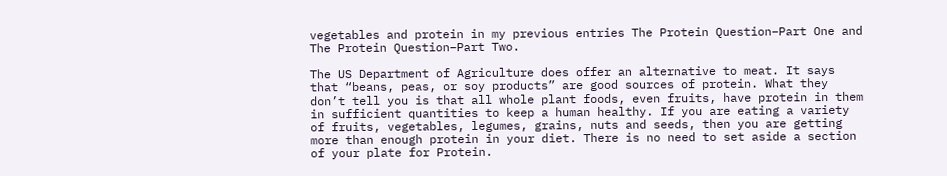vegetables and protein in my previous entries The Protein Question–Part One and The Protein Question–Part Two.

The US Department of Agriculture does offer an alternative to meat. It says that “beans, peas, or soy products” are good sources of protein. What they don’t tell you is that all whole plant foods, even fruits, have protein in them in sufficient quantities to keep a human healthy. If you are eating a variety of fruits, vegetables, legumes, grains, nuts and seeds, then you are getting more than enough protein in your diet. There is no need to set aside a section of your plate for Protein.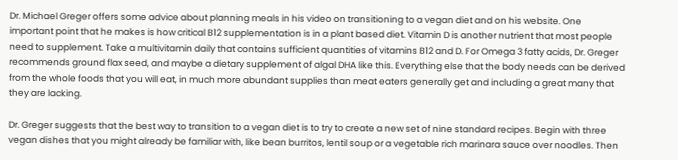Dr. Michael Greger offers some advice about planning meals in his video on transitioning to a vegan diet and on his website. One important point that he makes is how critical B12 supplementation is in a plant based diet. Vitamin D is another nutrient that most people need to supplement. Take a multivitamin daily that contains sufficient quantities of vitamins B12 and D. For Omega 3 fatty acids, Dr. Greger recommends ground flax seed, and maybe a dietary supplement of algal DHA like this. Everything else that the body needs can be derived from the whole foods that you will eat, in much more abundant supplies than meat eaters generally get and including a great many that they are lacking.

Dr. Greger suggests that the best way to transition to a vegan diet is to try to create a new set of nine standard recipes. Begin with three vegan dishes that you might already be familiar with, like bean burritos, lentil soup or a vegetable rich marinara sauce over noodles. Then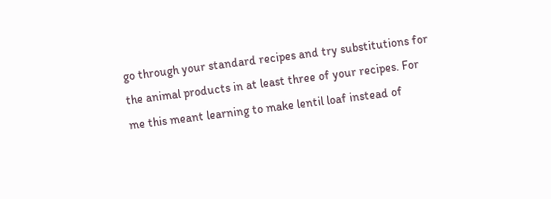go through your standard recipes and try substitutions for the animal products in at least three of your recipes. For me this meant learning to make lentil loaf instead of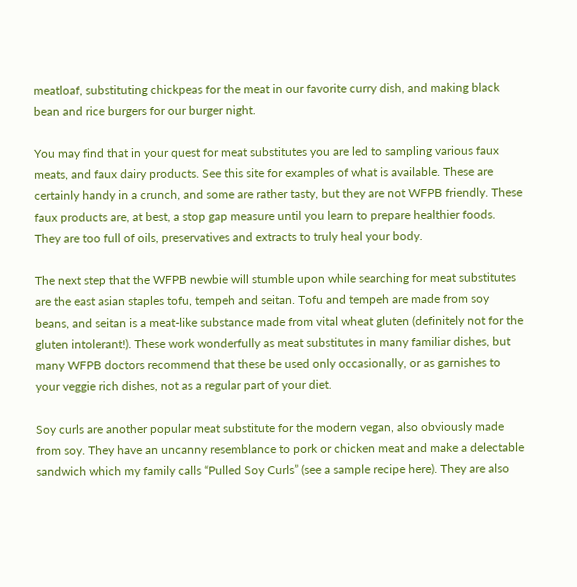meatloaf, substituting chickpeas for the meat in our favorite curry dish, and making black bean and rice burgers for our burger night.

You may find that in your quest for meat substitutes you are led to sampling various faux meats, and faux dairy products. See this site for examples of what is available. These are certainly handy in a crunch, and some are rather tasty, but they are not WFPB friendly. These faux products are, at best, a stop gap measure until you learn to prepare healthier foods. They are too full of oils, preservatives and extracts to truly heal your body.

The next step that the WFPB newbie will stumble upon while searching for meat substitutes are the east asian staples tofu, tempeh and seitan. Tofu and tempeh are made from soy beans, and seitan is a meat-like substance made from vital wheat gluten (definitely not for the gluten intolerant!). These work wonderfully as meat substitutes in many familiar dishes, but many WFPB doctors recommend that these be used only occasionally, or as garnishes to your veggie rich dishes, not as a regular part of your diet.

Soy curls are another popular meat substitute for the modern vegan, also obviously made from soy. They have an uncanny resemblance to pork or chicken meat and make a delectable sandwich which my family calls “Pulled Soy Curls” (see a sample recipe here). They are also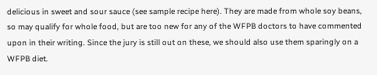delicious in sweet and sour sauce (see sample recipe here). They are made from whole soy beans, so may qualify for whole food, but are too new for any of the WFPB doctors to have commented upon in their writing. Since the jury is still out on these, we should also use them sparingly on a WFPB diet.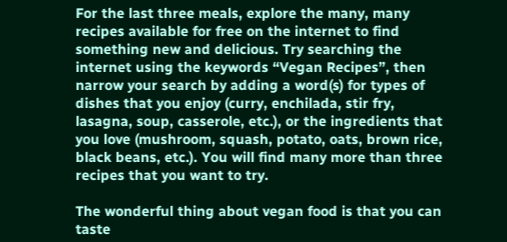For the last three meals, explore the many, many recipes available for free on the internet to find something new and delicious. Try searching the internet using the keywords “Vegan Recipes”, then narrow your search by adding a word(s) for types of dishes that you enjoy (curry, enchilada, stir fry, lasagna, soup, casserole, etc.), or the ingredients that you love (mushroom, squash, potato, oats, brown rice, black beans, etc.). You will find many more than three recipes that you want to try.

The wonderful thing about vegan food is that you can taste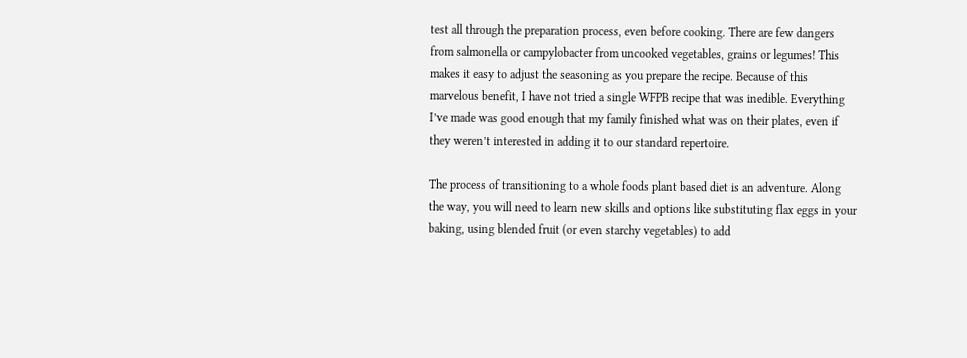test all through the preparation process, even before cooking. There are few dangers from salmonella or campylobacter from uncooked vegetables, grains or legumes! This makes it easy to adjust the seasoning as you prepare the recipe. Because of this marvelous benefit, I have not tried a single WFPB recipe that was inedible. Everything I’ve made was good enough that my family finished what was on their plates, even if they weren’t interested in adding it to our standard repertoire.

The process of transitioning to a whole foods plant based diet is an adventure. Along the way, you will need to learn new skills and options like substituting flax eggs in your baking, using blended fruit (or even starchy vegetables) to add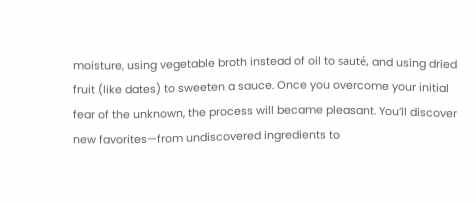moisture, using vegetable broth instead of oil to sauté, and using dried fruit (like dates) to sweeten a sauce. Once you overcome your initial fear of the unknown, the process will became pleasant. You’ll discover new favorites—from undiscovered ingredients to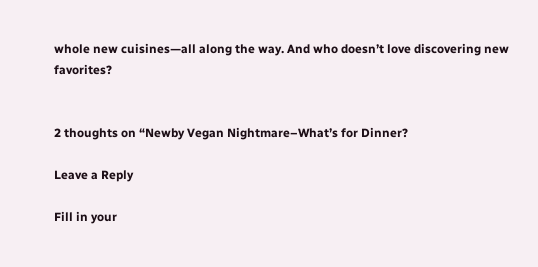whole new cuisines—all along the way. And who doesn’t love discovering new favorites?


2 thoughts on “Newby Vegan Nightmare–What’s for Dinner?

Leave a Reply

Fill in your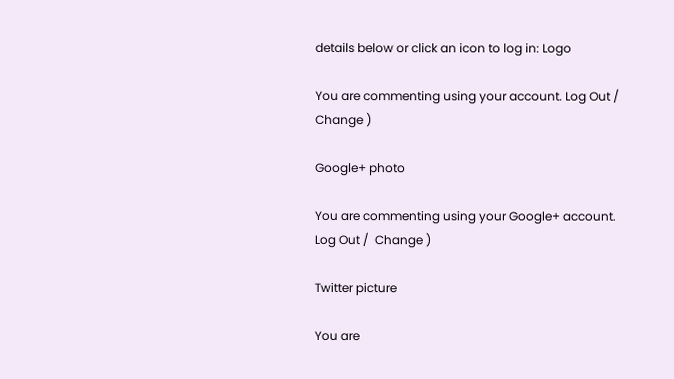details below or click an icon to log in: Logo

You are commenting using your account. Log Out /  Change )

Google+ photo

You are commenting using your Google+ account. Log Out /  Change )

Twitter picture

You are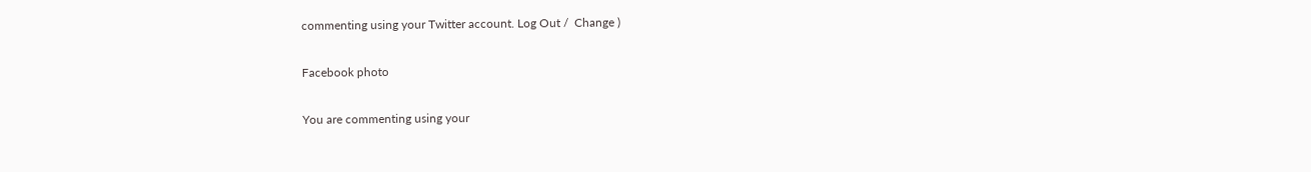commenting using your Twitter account. Log Out /  Change )

Facebook photo

You are commenting using your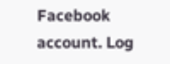Facebook account. Log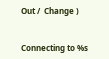Out /  Change )


Connecting to %s